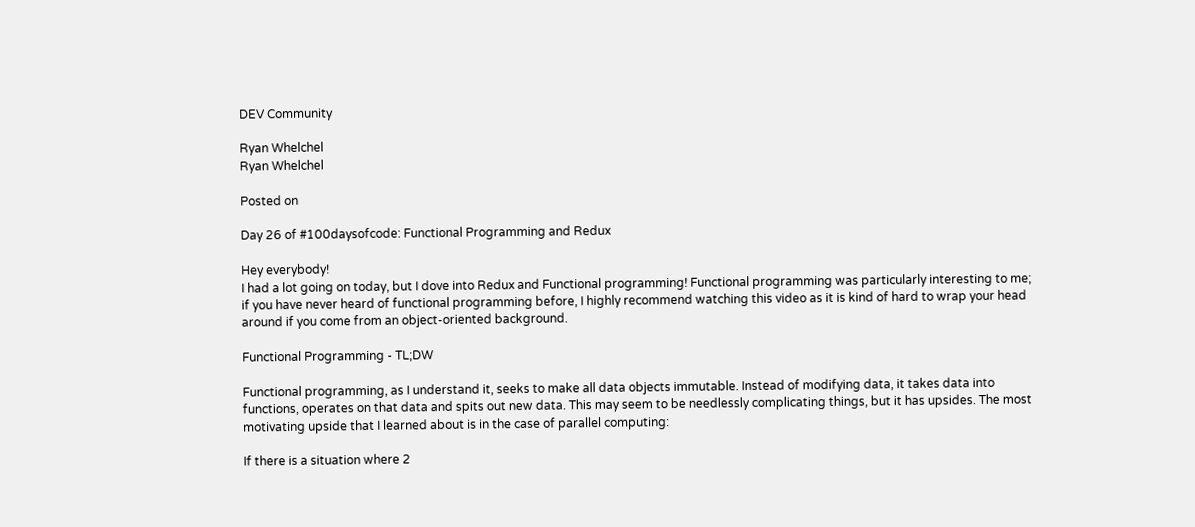DEV Community

Ryan Whelchel
Ryan Whelchel

Posted on

Day 26 of #100daysofcode: Functional Programming and Redux

Hey everybody!
I had a lot going on today, but I dove into Redux and Functional programming! Functional programming was particularly interesting to me; if you have never heard of functional programming before, I highly recommend watching this video as it is kind of hard to wrap your head around if you come from an object-oriented background.

Functional Programming - TL;DW

Functional programming, as I understand it, seeks to make all data objects immutable. Instead of modifying data, it takes data into functions, operates on that data and spits out new data. This may seem to be needlessly complicating things, but it has upsides. The most motivating upside that I learned about is in the case of parallel computing:

If there is a situation where 2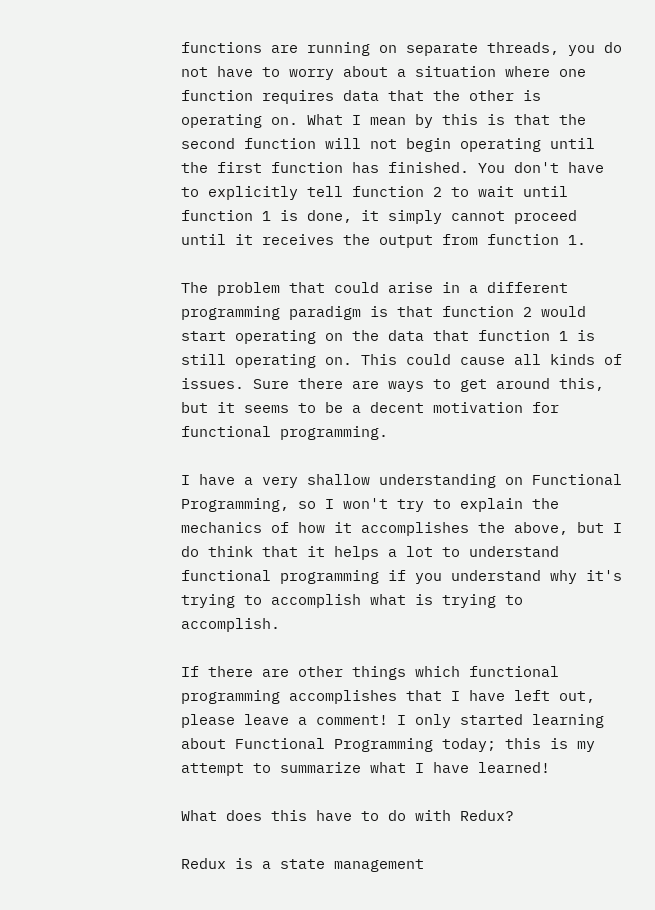functions are running on separate threads, you do not have to worry about a situation where one function requires data that the other is operating on. What I mean by this is that the second function will not begin operating until the first function has finished. You don't have to explicitly tell function 2 to wait until function 1 is done, it simply cannot proceed until it receives the output from function 1.

The problem that could arise in a different programming paradigm is that function 2 would start operating on the data that function 1 is still operating on. This could cause all kinds of issues. Sure there are ways to get around this, but it seems to be a decent motivation for functional programming.

I have a very shallow understanding on Functional Programming, so I won't try to explain the mechanics of how it accomplishes the above, but I do think that it helps a lot to understand functional programming if you understand why it's trying to accomplish what is trying to accomplish.

If there are other things which functional programming accomplishes that I have left out, please leave a comment! I only started learning about Functional Programming today; this is my attempt to summarize what I have learned!

What does this have to do with Redux?

Redux is a state management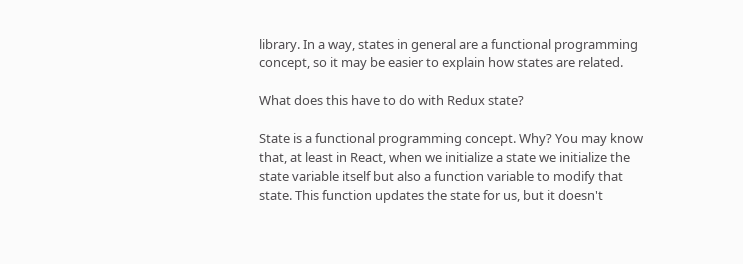library. In a way, states in general are a functional programming concept, so it may be easier to explain how states are related.

What does this have to do with Redux state?

State is a functional programming concept. Why? You may know that, at least in React, when we initialize a state we initialize the state variable itself but also a function variable to modify that state. This function updates the state for us, but it doesn't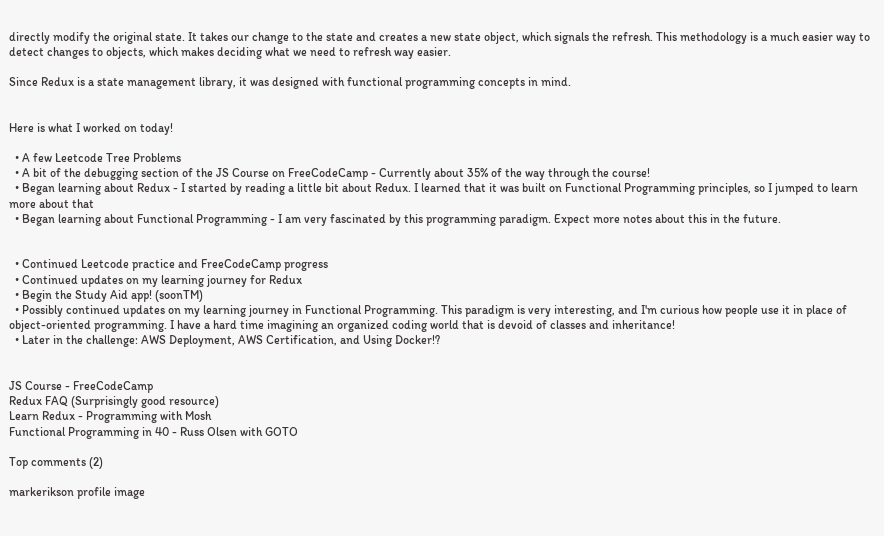directly modify the original state. It takes our change to the state and creates a new state object, which signals the refresh. This methodology is a much easier way to detect changes to objects, which makes deciding what we need to refresh way easier.

Since Redux is a state management library, it was designed with functional programming concepts in mind.


Here is what I worked on today!

  • A few Leetcode Tree Problems
  • A bit of the debugging section of the JS Course on FreeCodeCamp - Currently about 35% of the way through the course!
  • Began learning about Redux - I started by reading a little bit about Redux. I learned that it was built on Functional Programming principles, so I jumped to learn more about that
  • Began learning about Functional Programming - I am very fascinated by this programming paradigm. Expect more notes about this in the future.


  • Continued Leetcode practice and FreeCodeCamp progress
  • Continued updates on my learning journey for Redux
  • Begin the Study Aid app! (soonTM)
  • Possibly continued updates on my learning journey in Functional Programming. This paradigm is very interesting, and I'm curious how people use it in place of object-oriented programming. I have a hard time imagining an organized coding world that is devoid of classes and inheritance!
  • Later in the challenge: AWS Deployment, AWS Certification, and Using Docker!?


JS Course - FreeCodeCamp
Redux FAQ (Surprisingly good resource)
Learn Redux - Programming with Mosh
Functional Programming in 40 - Russ Olsen with GOTO

Top comments (2)

markerikson profile image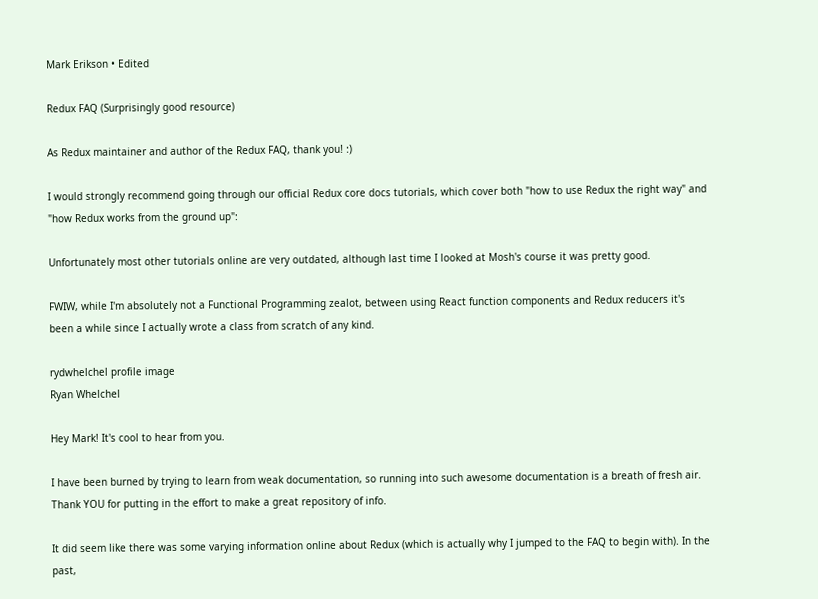Mark Erikson • Edited

Redux FAQ (Surprisingly good resource)

As Redux maintainer and author of the Redux FAQ, thank you! :)

I would strongly recommend going through our official Redux core docs tutorials, which cover both "how to use Redux the right way" and "how Redux works from the ground up":

Unfortunately most other tutorials online are very outdated, although last time I looked at Mosh's course it was pretty good.

FWIW, while I'm absolutely not a Functional Programming zealot, between using React function components and Redux reducers it's been a while since I actually wrote a class from scratch of any kind.

rydwhelchel profile image
Ryan Whelchel

Hey Mark! It's cool to hear from you.

I have been burned by trying to learn from weak documentation, so running into such awesome documentation is a breath of fresh air. Thank YOU for putting in the effort to make a great repository of info.

It did seem like there was some varying information online about Redux (which is actually why I jumped to the FAQ to begin with). In the past,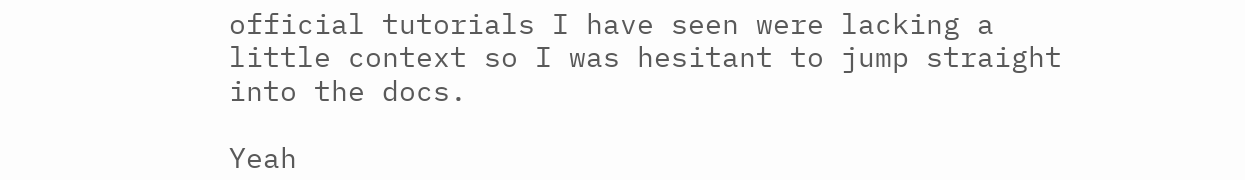official tutorials I have seen were lacking a little context so I was hesitant to jump straight into the docs.

Yeah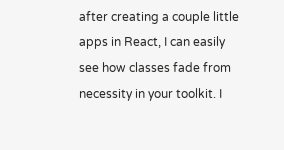after creating a couple little apps in React, I can easily see how classes fade from necessity in your toolkit. I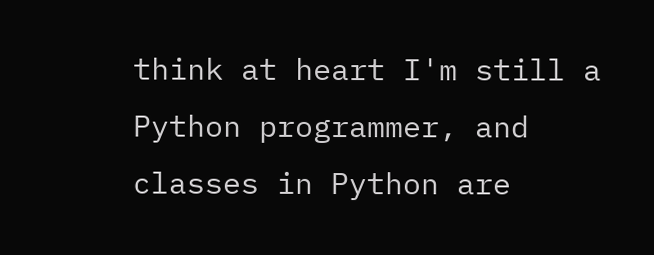think at heart I'm still a Python programmer, and classes in Python are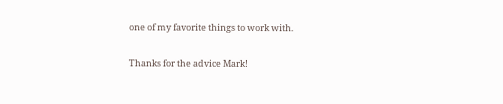one of my favorite things to work with.

Thanks for the advice Mark!